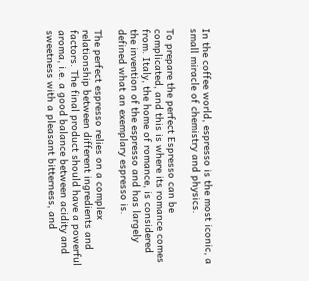In the coffee world, espresso is the most iconic, a small miracle of chemistry and physics.

To prepare the perfect Espresso can be complicated, and this is where its romance comes from. Italy, the home of romance, is considered the invention of the espresso and has largely defined what an exemplary espresso is.

The perfect espresso relies on a complex relationship between different ingredients and factors. The final product should have a powerful aroma, i.e. a good balance between acidity and sweetness with a pleasant bitterness, and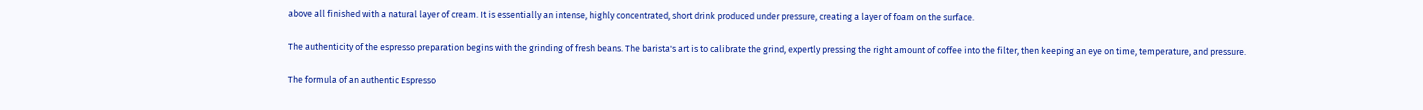above all finished with a natural layer of cream. It is essentially an intense, highly concentrated, short drink produced under pressure, creating a layer of foam on the surface.

The authenticity of the espresso preparation begins with the grinding of fresh beans. The barista's art is to calibrate the grind, expertly pressing the right amount of coffee into the filter, then keeping an eye on time, temperature, and pressure.

The formula of an authentic Espresso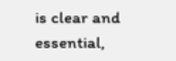is clear and essential,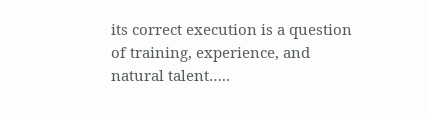its correct execution is a question of training, experience, and natural talent…..